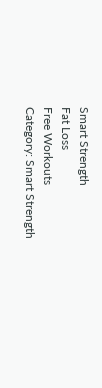Smart Strength
Fat Loss
Free Workouts
Category: Smart Strength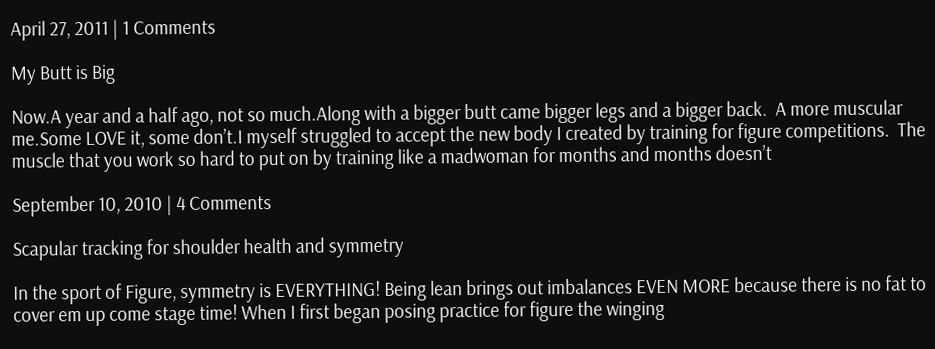April 27, 2011 | 1 Comments

My Butt is Big

Now.A year and a half ago, not so much.Along with a bigger butt came bigger legs and a bigger back.  A more muscular me.Some LOVE it, some don’t.I myself struggled to accept the new body I created by training for figure competitions.  The muscle that you work so hard to put on by training like a madwoman for months and months doesn’t

September 10, 2010 | 4 Comments

Scapular tracking for shoulder health and symmetry

In the sport of Figure, symmetry is EVERYTHING! Being lean brings out imbalances EVEN MORE because there is no fat to cover em up come stage time! When I first began posing practice for figure the winging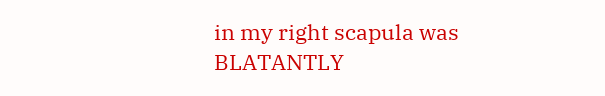in my right scapula was BLATANTLY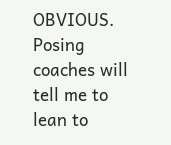OBVIOUS.  Posing coaches will tell me to lean to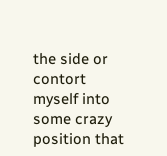the side or contort myself into some crazy position that